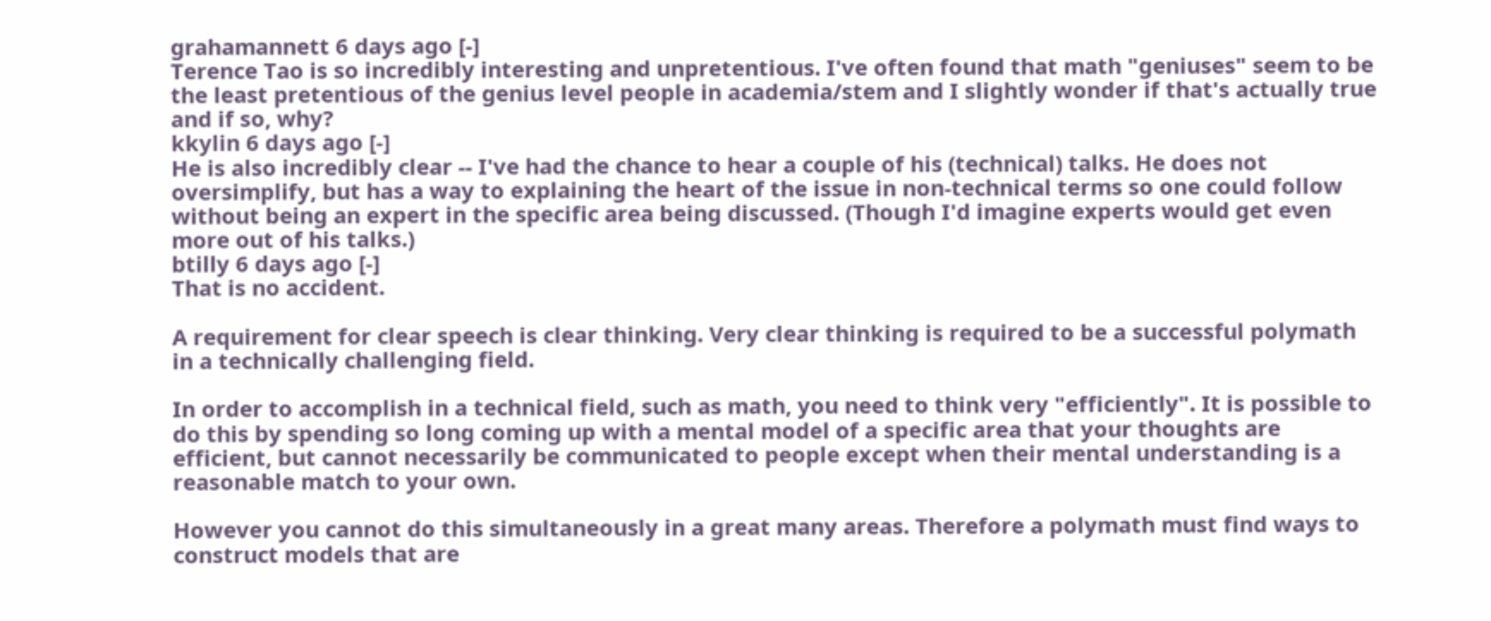grahamannett 6 days ago [-]
Terence Tao is so incredibly interesting and unpretentious. I've often found that math "geniuses" seem to be the least pretentious of the genius level people in academia/stem and I slightly wonder if that's actually true and if so, why?
kkylin 6 days ago [-]
He is also incredibly clear -- I've had the chance to hear a couple of his (technical) talks. He does not oversimplify, but has a way to explaining the heart of the issue in non-technical terms so one could follow without being an expert in the specific area being discussed. (Though I'd imagine experts would get even more out of his talks.)
btilly 6 days ago [-]
That is no accident.

A requirement for clear speech is clear thinking. Very clear thinking is required to be a successful polymath in a technically challenging field.

In order to accomplish in a technical field, such as math, you need to think very "efficiently". It is possible to do this by spending so long coming up with a mental model of a specific area that your thoughts are efficient, but cannot necessarily be communicated to people except when their mental understanding is a reasonable match to your own.

However you cannot do this simultaneously in a great many areas. Therefore a polymath must find ways to construct models that are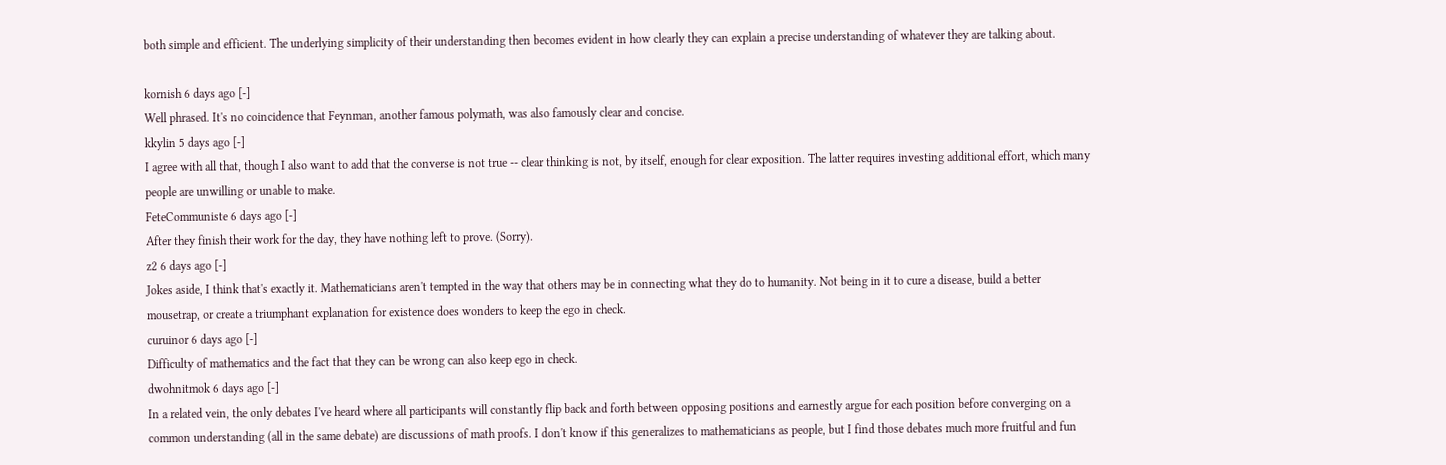both simple and efficient. The underlying simplicity of their understanding then becomes evident in how clearly they can explain a precise understanding of whatever they are talking about.

kornish 6 days ago [-]
Well phrased. It's no coincidence that Feynman, another famous polymath, was also famously clear and concise.
kkylin 5 days ago [-]
I agree with all that, though I also want to add that the converse is not true -- clear thinking is not, by itself, enough for clear exposition. The latter requires investing additional effort, which many people are unwilling or unable to make.
FeteCommuniste 6 days ago [-]
After they finish their work for the day, they have nothing left to prove. (Sorry).
z2 6 days ago [-]
Jokes aside, I think that's exactly it. Mathematicians aren't tempted in the way that others may be in connecting what they do to humanity. Not being in it to cure a disease, build a better mousetrap, or create a triumphant explanation for existence does wonders to keep the ego in check.
curuinor 6 days ago [-]
Difficulty of mathematics and the fact that they can be wrong can also keep ego in check.
dwohnitmok 6 days ago [-]
In a related vein, the only debates I've heard where all participants will constantly flip back and forth between opposing positions and earnestly argue for each position before converging on a common understanding (all in the same debate) are discussions of math proofs. I don't know if this generalizes to mathematicians as people, but I find those debates much more fruitful and fun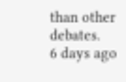than other debates.
6 days ago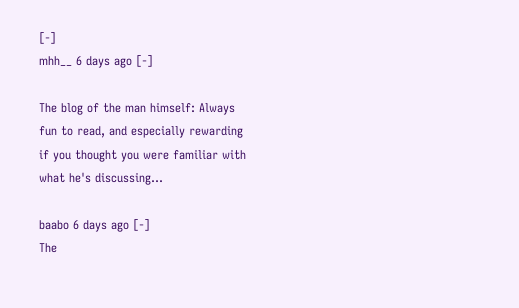[-]
mhh__ 6 days ago [-]

The blog of the man himself: Always fun to read, and especially rewarding if you thought you were familiar with what he's discussing...

baabo 6 days ago [-]
The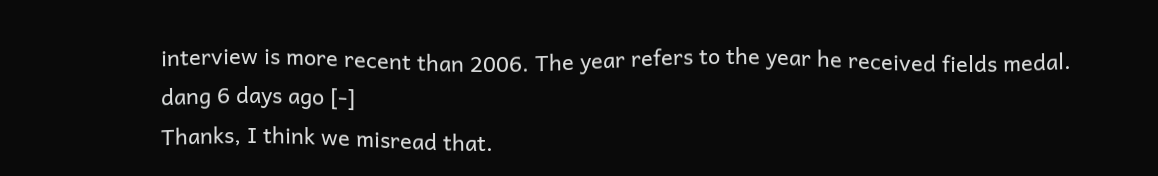interview is more recent than 2006. The year refers to the year he received fields medal.
dang 6 days ago [-]
Thanks, I think we misread that.